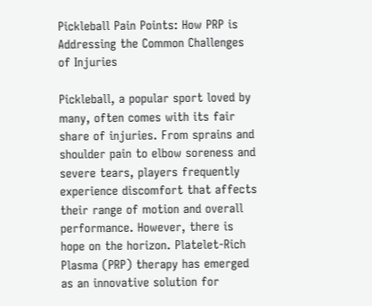Pickleball Pain Points: How PRP is Addressing the Common Challenges of Injuries

Pickleball, a popular sport loved by many, often comes with its fair share of injuries. From sprains and shoulder pain to elbow soreness and severe tears, players frequently experience discomfort that affects their range of motion and overall performance. However, there is hope on the horizon. Platelet-Rich Plasma (PRP) therapy has emerged as an innovative solution for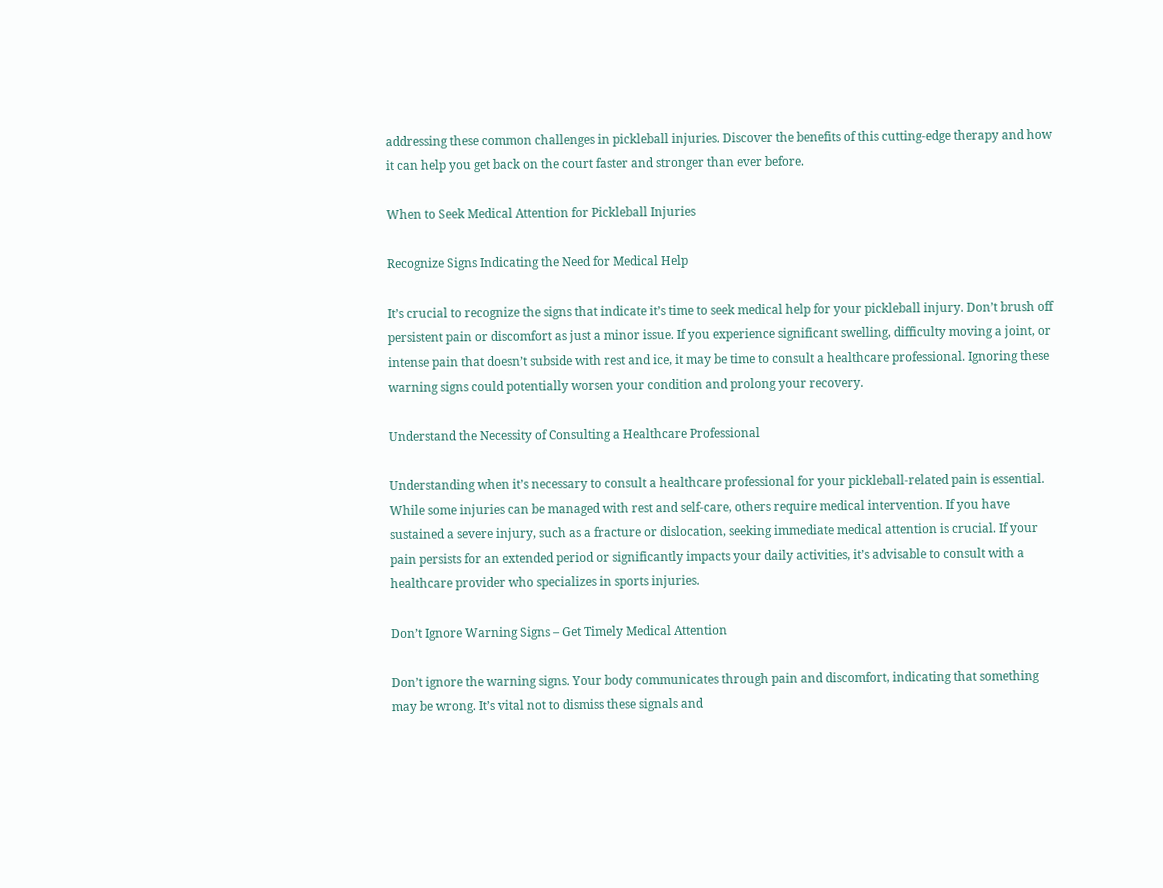addressing these common challenges in pickleball injuries. Discover the benefits of this cutting-edge therapy and how it can help you get back on the court faster and stronger than ever before.

When to Seek Medical Attention for Pickleball Injuries

Recognize Signs Indicating the Need for Medical Help

It’s crucial to recognize the signs that indicate it’s time to seek medical help for your pickleball injury. Don’t brush off persistent pain or discomfort as just a minor issue. If you experience significant swelling, difficulty moving a joint, or intense pain that doesn’t subside with rest and ice, it may be time to consult a healthcare professional. Ignoring these warning signs could potentially worsen your condition and prolong your recovery.

Understand the Necessity of Consulting a Healthcare Professional

Understanding when it’s necessary to consult a healthcare professional for your pickleball-related pain is essential. While some injuries can be managed with rest and self-care, others require medical intervention. If you have sustained a severe injury, such as a fracture or dislocation, seeking immediate medical attention is crucial. If your pain persists for an extended period or significantly impacts your daily activities, it’s advisable to consult with a healthcare provider who specializes in sports injuries.

Don’t Ignore Warning Signs – Get Timely Medical Attention

Don’t ignore the warning signs. Your body communicates through pain and discomfort, indicating that something may be wrong. It’s vital not to dismiss these signals and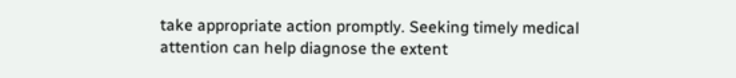take appropriate action promptly. Seeking timely medical attention can help diagnose the extent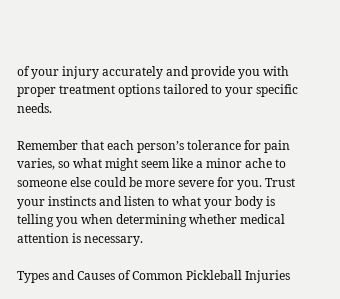of your injury accurately and provide you with proper treatment options tailored to your specific needs.

Remember that each person’s tolerance for pain varies, so what might seem like a minor ache to someone else could be more severe for you. Trust your instincts and listen to what your body is telling you when determining whether medical attention is necessary.

Types and Causes of Common Pickleball Injuries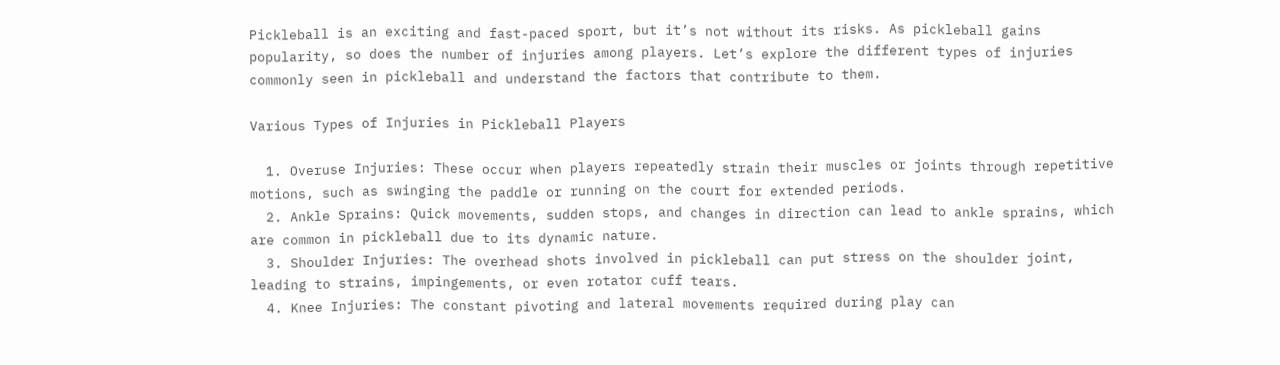Pickleball is an exciting and fast-paced sport, but it’s not without its risks. As pickleball gains popularity, so does the number of injuries among players. Let’s explore the different types of injuries commonly seen in pickleball and understand the factors that contribute to them.

Various Types of Injuries in Pickleball Players

  1. Overuse Injuries: These occur when players repeatedly strain their muscles or joints through repetitive motions, such as swinging the paddle or running on the court for extended periods.
  2. Ankle Sprains: Quick movements, sudden stops, and changes in direction can lead to ankle sprains, which are common in pickleball due to its dynamic nature.
  3. Shoulder Injuries: The overhead shots involved in pickleball can put stress on the shoulder joint, leading to strains, impingements, or even rotator cuff tears.
  4. Knee Injuries: The constant pivoting and lateral movements required during play can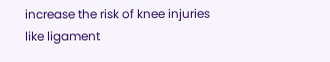increase the risk of knee injuries like ligament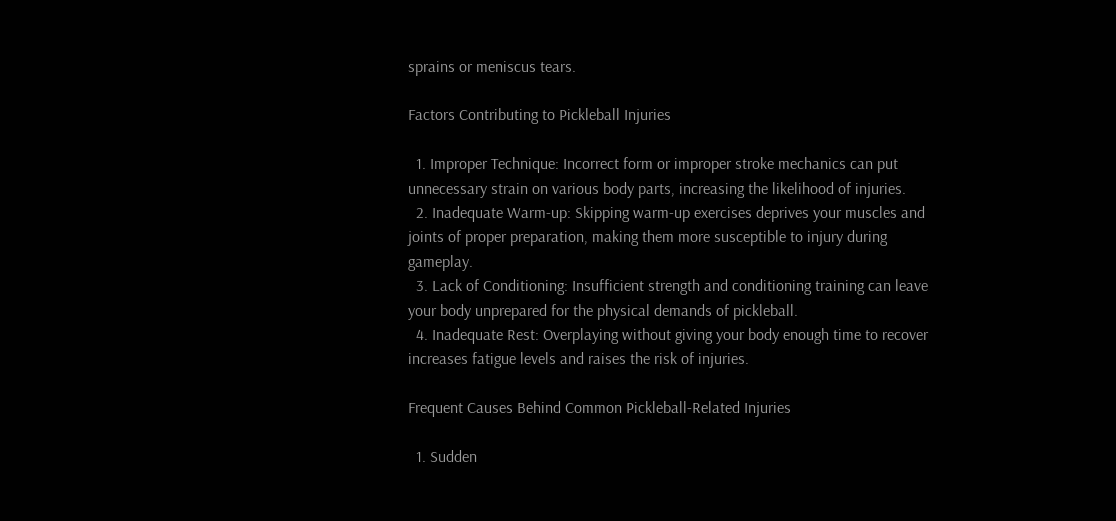sprains or meniscus tears.

Factors Contributing to Pickleball Injuries

  1. Improper Technique: Incorrect form or improper stroke mechanics can put unnecessary strain on various body parts, increasing the likelihood of injuries.
  2. Inadequate Warm-up: Skipping warm-up exercises deprives your muscles and joints of proper preparation, making them more susceptible to injury during gameplay.
  3. Lack of Conditioning: Insufficient strength and conditioning training can leave your body unprepared for the physical demands of pickleball.
  4. Inadequate Rest: Overplaying without giving your body enough time to recover increases fatigue levels and raises the risk of injuries.

Frequent Causes Behind Common Pickleball-Related Injuries

  1. Sudden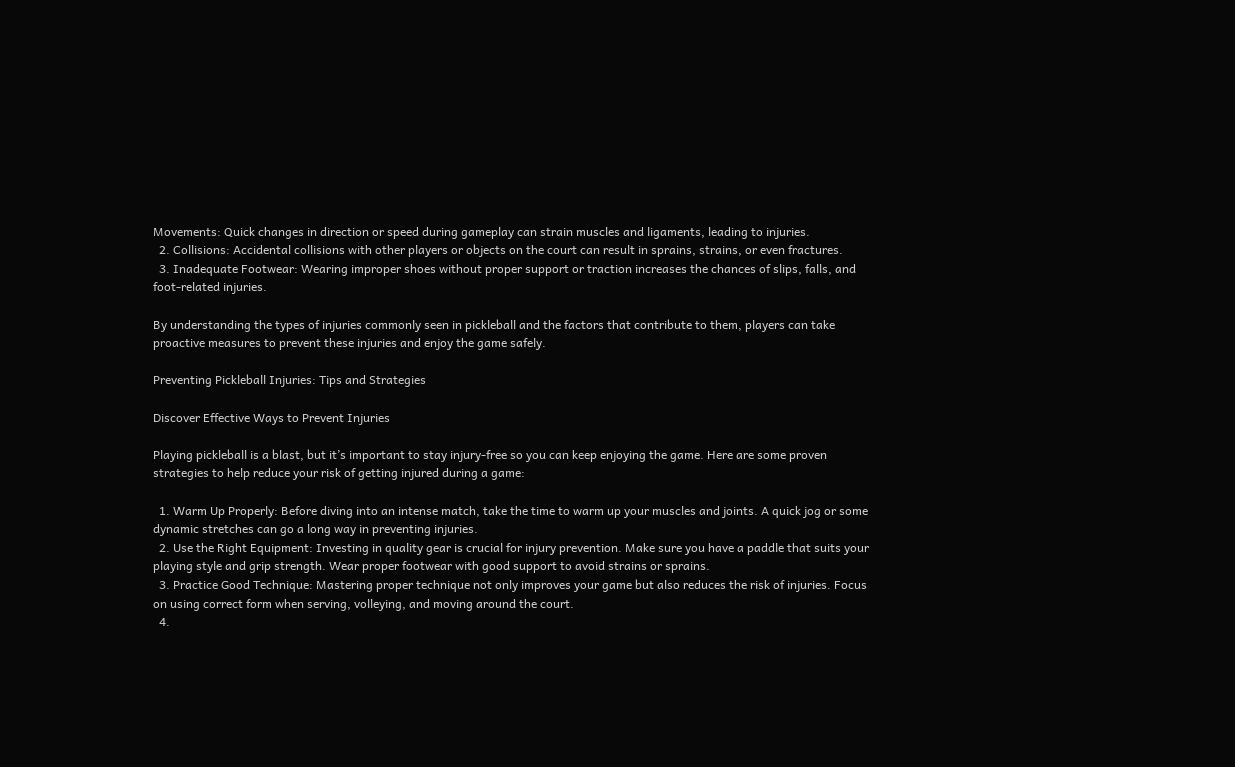Movements: Quick changes in direction or speed during gameplay can strain muscles and ligaments, leading to injuries.
  2. Collisions: Accidental collisions with other players or objects on the court can result in sprains, strains, or even fractures.
  3. Inadequate Footwear: Wearing improper shoes without proper support or traction increases the chances of slips, falls, and foot-related injuries.

By understanding the types of injuries commonly seen in pickleball and the factors that contribute to them, players can take proactive measures to prevent these injuries and enjoy the game safely.

Preventing Pickleball Injuries: Tips and Strategies

Discover Effective Ways to Prevent Injuries

Playing pickleball is a blast, but it’s important to stay injury-free so you can keep enjoying the game. Here are some proven strategies to help reduce your risk of getting injured during a game:

  1. Warm Up Properly: Before diving into an intense match, take the time to warm up your muscles and joints. A quick jog or some dynamic stretches can go a long way in preventing injuries.
  2. Use the Right Equipment: Investing in quality gear is crucial for injury prevention. Make sure you have a paddle that suits your playing style and grip strength. Wear proper footwear with good support to avoid strains or sprains.
  3. Practice Good Technique: Mastering proper technique not only improves your game but also reduces the risk of injuries. Focus on using correct form when serving, volleying, and moving around the court.
  4.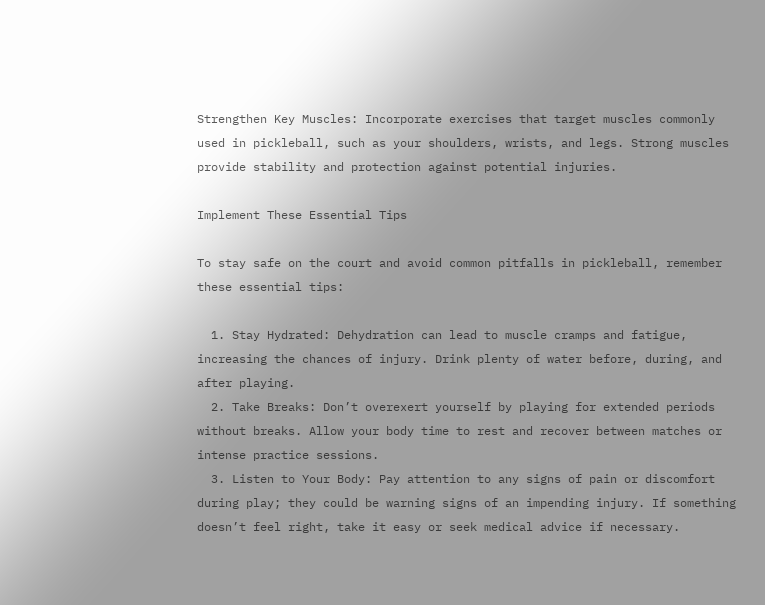Strengthen Key Muscles: Incorporate exercises that target muscles commonly used in pickleball, such as your shoulders, wrists, and legs. Strong muscles provide stability and protection against potential injuries.

Implement These Essential Tips

To stay safe on the court and avoid common pitfalls in pickleball, remember these essential tips:

  1. Stay Hydrated: Dehydration can lead to muscle cramps and fatigue, increasing the chances of injury. Drink plenty of water before, during, and after playing.
  2. Take Breaks: Don’t overexert yourself by playing for extended periods without breaks. Allow your body time to rest and recover between matches or intense practice sessions.
  3. Listen to Your Body: Pay attention to any signs of pain or discomfort during play; they could be warning signs of an impending injury. If something doesn’t feel right, take it easy or seek medical advice if necessary.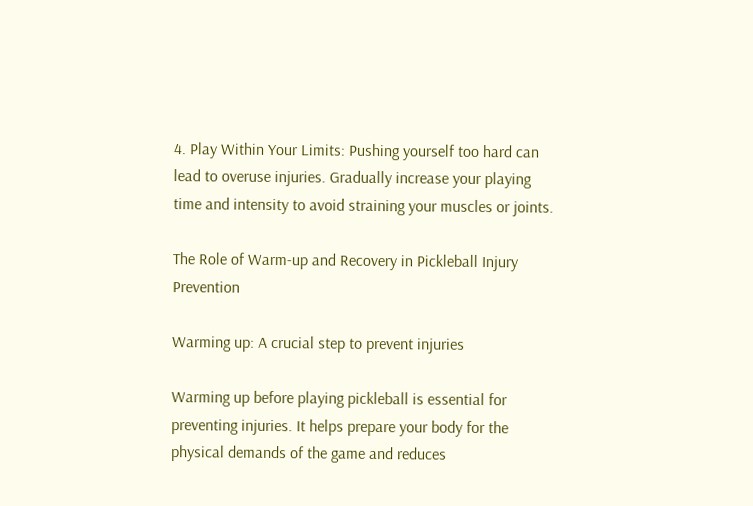4. Play Within Your Limits: Pushing yourself too hard can lead to overuse injuries. Gradually increase your playing time and intensity to avoid straining your muscles or joints.

The Role of Warm-up and Recovery in Pickleball Injury Prevention

Warming up: A crucial step to prevent injuries

Warming up before playing pickleball is essential for preventing injuries. It helps prepare your body for the physical demands of the game and reduces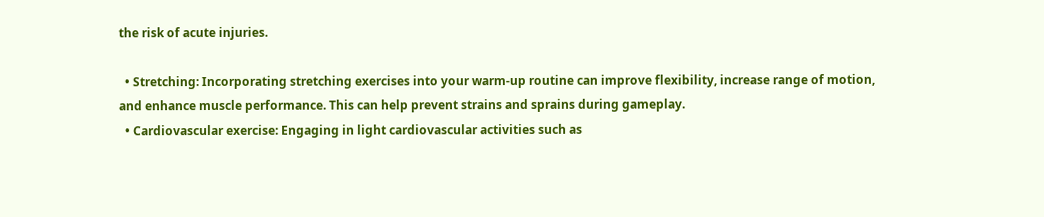the risk of acute injuries.

  • Stretching: Incorporating stretching exercises into your warm-up routine can improve flexibility, increase range of motion, and enhance muscle performance. This can help prevent strains and sprains during gameplay.
  • Cardiovascular exercise: Engaging in light cardiovascular activities such as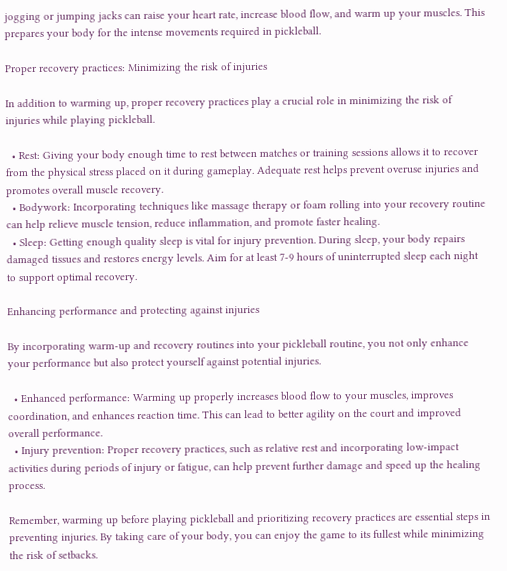jogging or jumping jacks can raise your heart rate, increase blood flow, and warm up your muscles. This prepares your body for the intense movements required in pickleball.

Proper recovery practices: Minimizing the risk of injuries

In addition to warming up, proper recovery practices play a crucial role in minimizing the risk of injuries while playing pickleball.

  • Rest: Giving your body enough time to rest between matches or training sessions allows it to recover from the physical stress placed on it during gameplay. Adequate rest helps prevent overuse injuries and promotes overall muscle recovery.
  • Bodywork: Incorporating techniques like massage therapy or foam rolling into your recovery routine can help relieve muscle tension, reduce inflammation, and promote faster healing.
  • Sleep: Getting enough quality sleep is vital for injury prevention. During sleep, your body repairs damaged tissues and restores energy levels. Aim for at least 7-9 hours of uninterrupted sleep each night to support optimal recovery.

Enhancing performance and protecting against injuries

By incorporating warm-up and recovery routines into your pickleball routine, you not only enhance your performance but also protect yourself against potential injuries.

  • Enhanced performance: Warming up properly increases blood flow to your muscles, improves coordination, and enhances reaction time. This can lead to better agility on the court and improved overall performance.
  • Injury prevention: Proper recovery practices, such as relative rest and incorporating low-impact activities during periods of injury or fatigue, can help prevent further damage and speed up the healing process.

Remember, warming up before playing pickleball and prioritizing recovery practices are essential steps in preventing injuries. By taking care of your body, you can enjoy the game to its fullest while minimizing the risk of setbacks.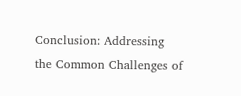Conclusion: Addressing the Common Challenges of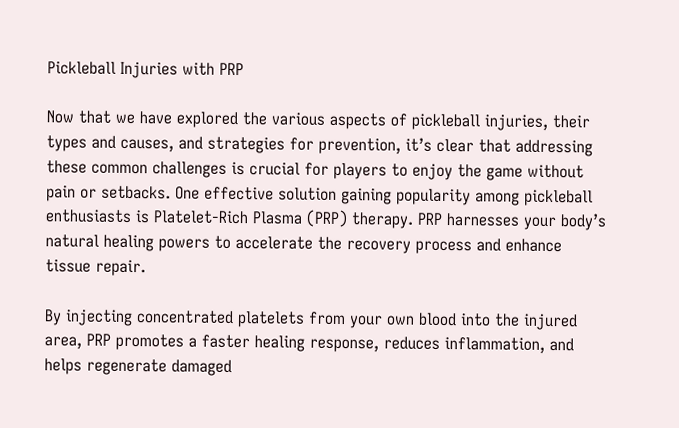Pickleball Injuries with PRP

Now that we have explored the various aspects of pickleball injuries, their types and causes, and strategies for prevention, it’s clear that addressing these common challenges is crucial for players to enjoy the game without pain or setbacks. One effective solution gaining popularity among pickleball enthusiasts is Platelet-Rich Plasma (PRP) therapy. PRP harnesses your body’s natural healing powers to accelerate the recovery process and enhance tissue repair.

By injecting concentrated platelets from your own blood into the injured area, PRP promotes a faster healing response, reduces inflammation, and helps regenerate damaged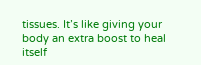tissues. It’s like giving your body an extra boost to heal itself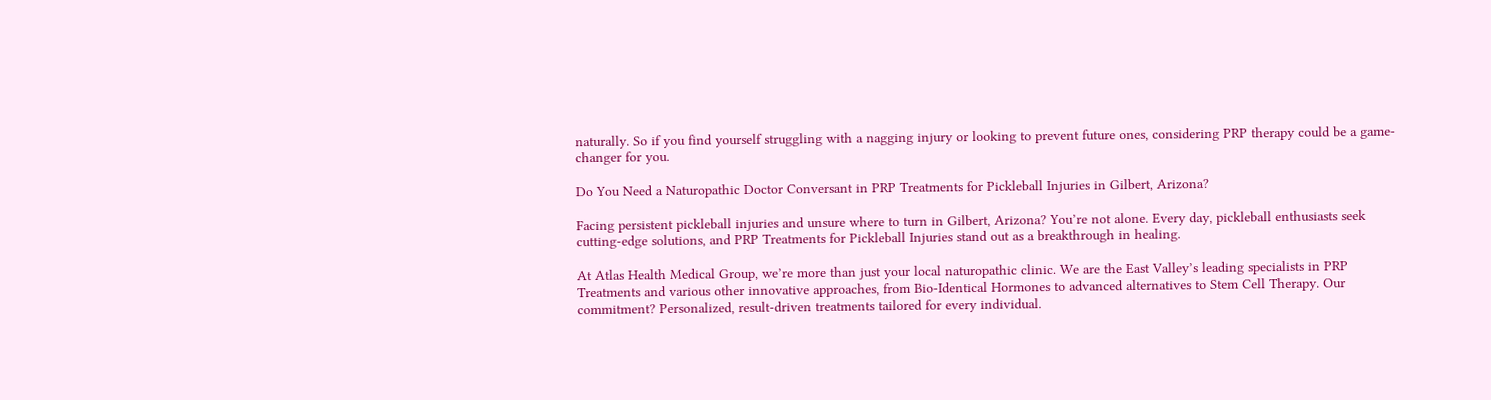naturally. So if you find yourself struggling with a nagging injury or looking to prevent future ones, considering PRP therapy could be a game-changer for you.

Do You Need a Naturopathic Doctor Conversant in PRP Treatments for Pickleball Injuries in Gilbert, Arizona?

Facing persistent pickleball injuries and unsure where to turn in Gilbert, Arizona? You’re not alone. Every day, pickleball enthusiasts seek cutting-edge solutions, and PRP Treatments for Pickleball Injuries stand out as a breakthrough in healing.

At Atlas Health Medical Group, we’re more than just your local naturopathic clinic. We are the East Valley’s leading specialists in PRP Treatments and various other innovative approaches, from Bio-Identical Hormones to advanced alternatives to Stem Cell Therapy. Our commitment? Personalized, result-driven treatments tailored for every individual.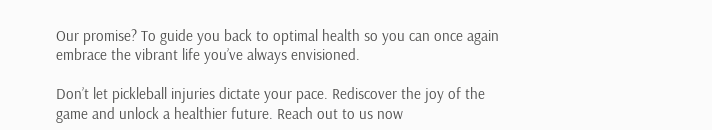Our promise? To guide you back to optimal health so you can once again embrace the vibrant life you’ve always envisioned.

Don’t let pickleball injuries dictate your pace. Rediscover the joy of the game and unlock a healthier future. Reach out to us now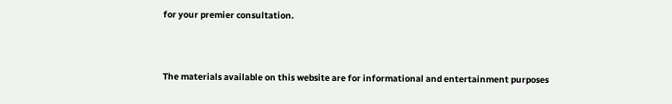for your premier consultation.



The materials available on this website are for informational and entertainment purposes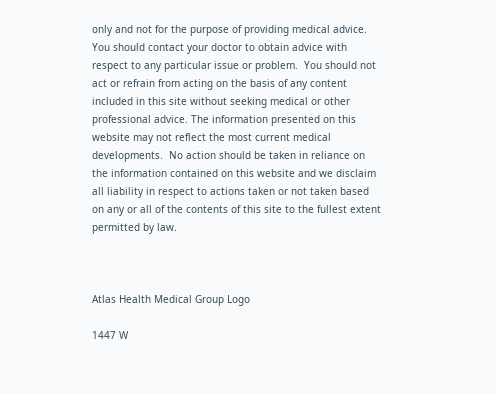only and not for the purpose of providing medical advice. You should contact your doctor to obtain advice with respect to any particular issue or problem.  You should not act or refrain from acting on the basis of any content included in this site without seeking medical or other professional advice. The information presented on this website may not reflect the most current medical developments.  No action should be taken in reliance on the information contained on this website and we disclaim all liability in respect to actions taken or not taken based on any or all of the contents of this site to the fullest extent permitted by law.



Atlas Health Medical Group Logo

1447 W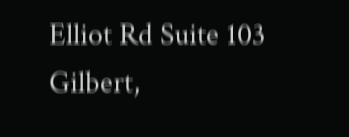Elliot Rd Suite 103
Gilbert,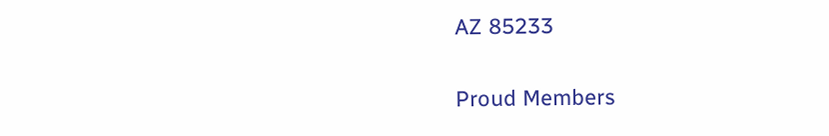AZ 85233


Proud Members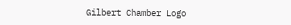Gilbert Chamber Logo